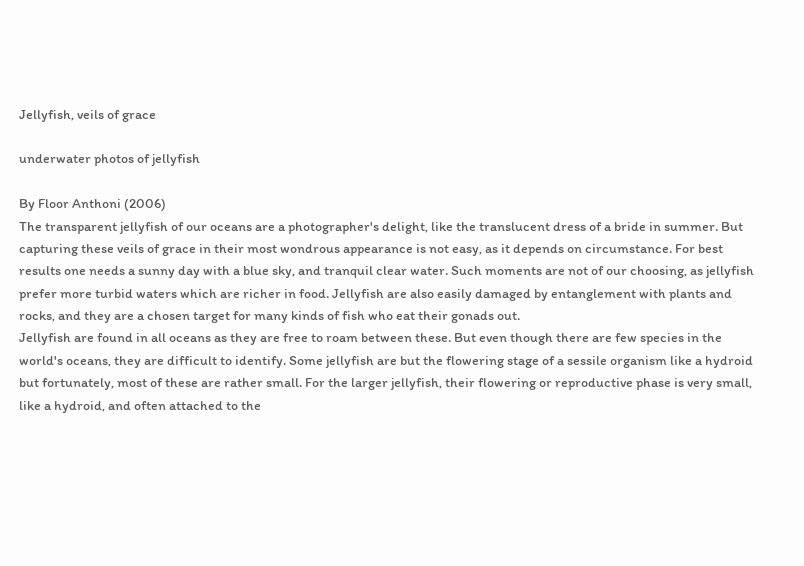Jellyfish, veils of grace

underwater photos of jellyfish

By Floor Anthoni (2006)
The transparent jellyfish of our oceans are a photographer's delight, like the translucent dress of a bride in summer. But capturing these veils of grace in their most wondrous appearance is not easy, as it depends on circumstance. For best results one needs a sunny day with a blue sky, and tranquil clear water. Such moments are not of our choosing, as jellyfish prefer more turbid waters which are richer in food. Jellyfish are also easily damaged by entanglement with plants and rocks, and they are a chosen target for many kinds of fish who eat their gonads out.
Jellyfish are found in all oceans as they are free to roam between these. But even though there are few species in the world's oceans, they are difficult to identify. Some jellyfish are but the flowering stage of a sessile organism like a hydroid but fortunately, most of these are rather small. For the larger jellyfish, their flowering or reproductive phase is very small, like a hydroid, and often attached to the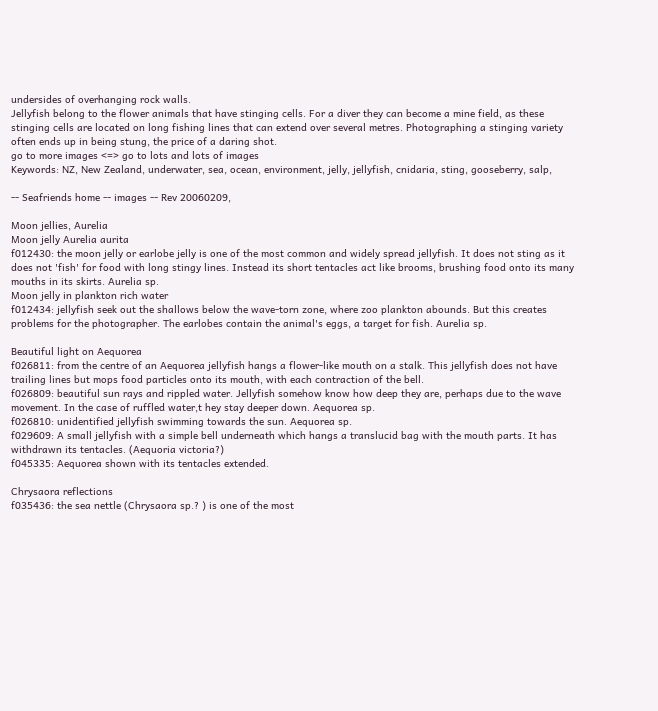undersides of overhanging rock walls.
Jellyfish belong to the flower animals that have stinging cells. For a diver they can become a mine field, as these stinging cells are located on long fishing lines that can extend over several metres. Photographing a stinging variety often ends up in being stung, the price of a daring shot.
go to more images <=> go to lots and lots of images
Keywords: NZ, New Zealand, underwater, sea, ocean, environment, jelly, jellyfish, cnidaria, sting, gooseberry, salp,

-- Seafriends home -- images -- Rev 20060209,

Moon jellies, Aurelia
Moon jelly Aurelia aurita
f012430: the moon jelly or earlobe jelly is one of the most common and widely spread jellyfish. It does not sting as it does not 'fish' for food with long stingy lines. Instead its short tentacles act like brooms, brushing food onto its many mouths in its skirts. Aurelia sp.
Moon jelly in plankton rich water
f012434: jellyfish seek out the shallows below the wave-torn zone, where zoo plankton abounds. But this creates problems for the photographer. The earlobes contain the animal's eggs, a target for fish. Aurelia sp.

Beautiful light on Aequorea
f026811: from the centre of an Aequorea jellyfish hangs a flower-like mouth on a stalk. This jellyfish does not have trailing lines but mops food particles onto its mouth, with each contraction of the bell.
f026809: beautiful sun rays and rippled water. Jellyfish somehow know how deep they are, perhaps due to the wave movement. In the case of ruffled water,t hey stay deeper down. Aequorea sp.
f026810: unidentified jellyfish swimming towards the sun. Aequorea sp.
f029609: A small jellyfish with a simple bell underneath which hangs a translucid bag with the mouth parts. It has withdrawn its tentacles. (Aequoria victoria?)
f045335: Aequorea shown with its tentacles extended.

Chrysaora reflections
f035436: the sea nettle (Chrysaora sp.? ) is one of the most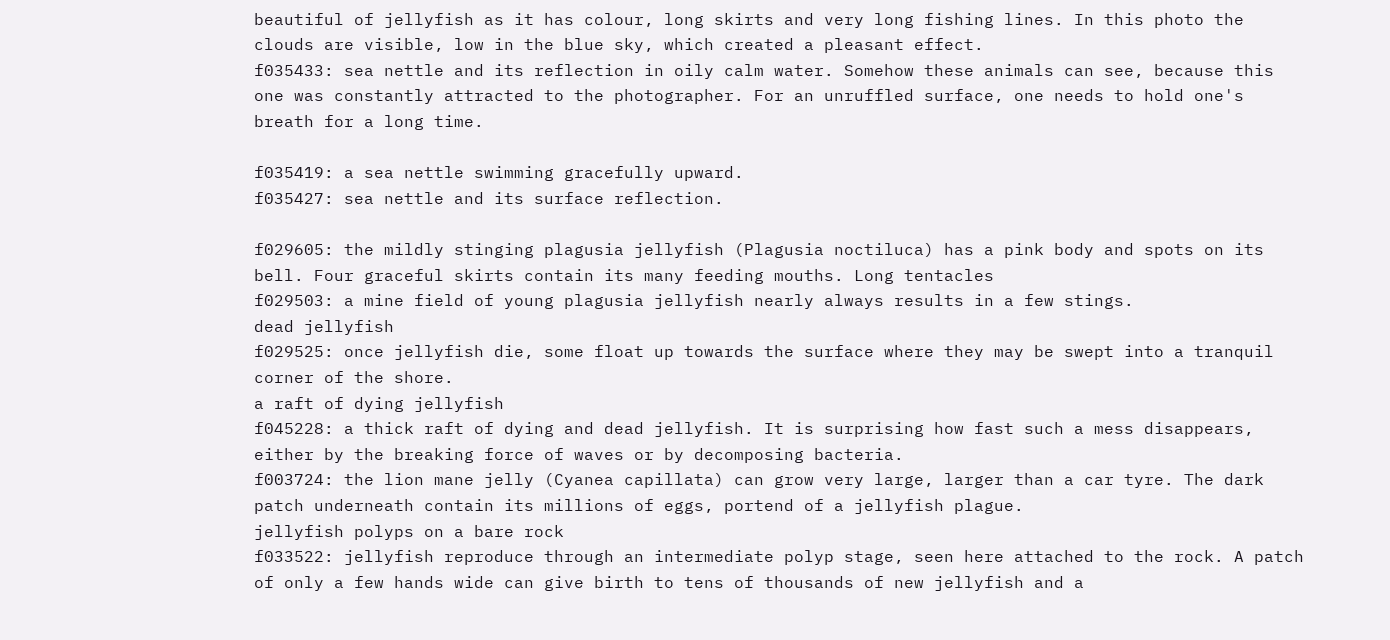beautiful of jellyfish as it has colour, long skirts and very long fishing lines. In this photo the clouds are visible, low in the blue sky, which created a pleasant effect.
f035433: sea nettle and its reflection in oily calm water. Somehow these animals can see, because this one was constantly attracted to the photographer. For an unruffled surface, one needs to hold one's breath for a long time.

f035419: a sea nettle swimming gracefully upward.
f035427: sea nettle and its surface reflection.

f029605: the mildly stinging plagusia jellyfish (Plagusia noctiluca) has a pink body and spots on its bell. Four graceful skirts contain its many feeding mouths. Long tentacles
f029503: a mine field of young plagusia jellyfish nearly always results in a few stings.
dead jellyfish
f029525: once jellyfish die, some float up towards the surface where they may be swept into a tranquil corner of the shore.
a raft of dying jellyfish
f045228: a thick raft of dying and dead jellyfish. It is surprising how fast such a mess disappears, either by the breaking force of waves or by decomposing bacteria.
f003724: the lion mane jelly (Cyanea capillata) can grow very large, larger than a car tyre. The dark patch underneath contain its millions of eggs, portend of a jellyfish plague.
jellyfish polyps on a bare rock
f033522: jellyfish reproduce through an intermediate polyp stage, seen here attached to the rock. A patch of only a few hands wide can give birth to tens of thousands of new jellyfish and a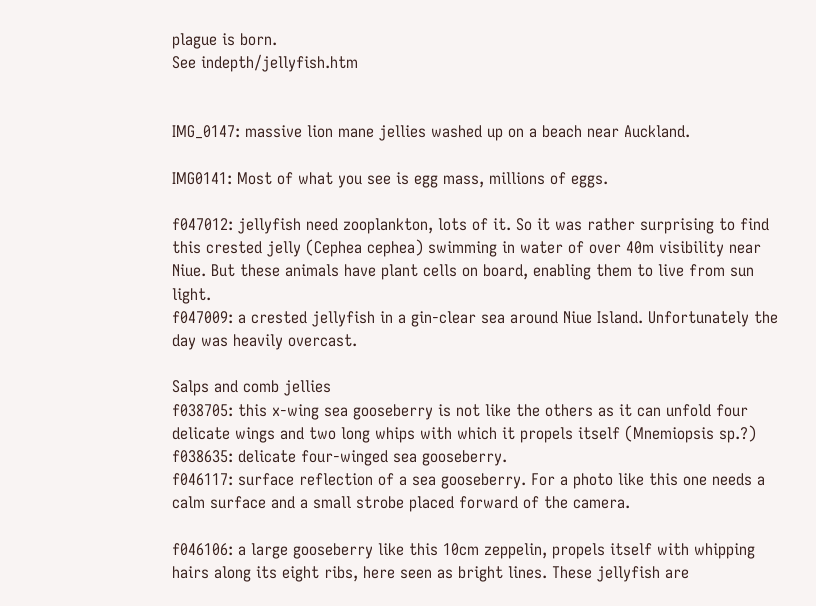plague is born.
See indepth/jellyfish.htm


IMG_0147: massive lion mane jellies washed up on a beach near Auckland.

IMG0141: Most of what you see is egg mass, millions of eggs.

f047012: jellyfish need zooplankton, lots of it. So it was rather surprising to find this crested jelly (Cephea cephea) swimming in water of over 40m visibility near Niue. But these animals have plant cells on board, enabling them to live from sun light.
f047009: a crested jellyfish in a gin-clear sea around Niue Island. Unfortunately the day was heavily overcast.

Salps and comb jellies
f038705: this x-wing sea gooseberry is not like the others as it can unfold four delicate wings and two long whips with which it propels itself (Mnemiopsis sp.?)
f038635: delicate four-winged sea gooseberry.
f046117: surface reflection of a sea gooseberry. For a photo like this one needs a calm surface and a small strobe placed forward of the camera.

f046106: a large gooseberry like this 10cm zeppelin, propels itself with whipping hairs along its eight ribs, here seen as bright lines. These jellyfish are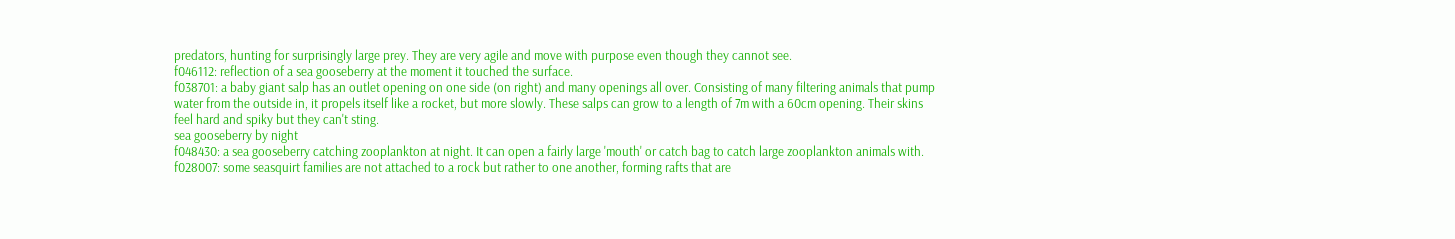predators, hunting for surprisingly large prey. They are very agile and move with purpose even though they cannot see.
f046112: reflection of a sea gooseberry at the moment it touched the surface.
f038701: a baby giant salp has an outlet opening on one side (on right) and many openings all over. Consisting of many filtering animals that pump water from the outside in, it propels itself like a rocket, but more slowly. These salps can grow to a length of 7m with a 60cm opening. Their skins feel hard and spiky but they can't sting.
sea gooseberry by night
f048430: a sea gooseberry catching zooplankton at night. It can open a fairly large 'mouth' or catch bag to catch large zooplankton animals with.
f028007: some seasquirt families are not attached to a rock but rather to one another, forming rafts that are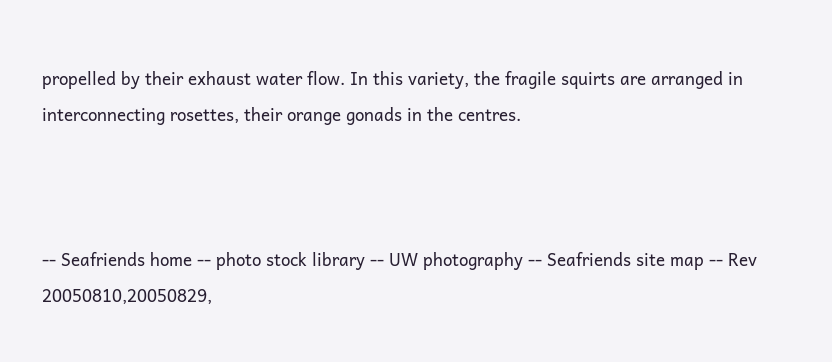propelled by their exhaust water flow. In this variety, the fragile squirts are arranged in interconnecting rosettes, their orange gonads in the centres.



-- Seafriends home -- photo stock library -- UW photography -- Seafriends site map -- Rev 20050810,20050829,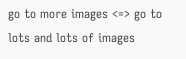go to more images <=> go to lots and lots of images